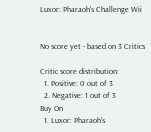Luxor: Pharaoh's Challenge Wii


No score yet - based on 3 Critics

Critic score distribution:
  1. Positive: 0 out of 3
  2. Negative: 1 out of 3
Buy On
  1. Luxor: Pharaoh's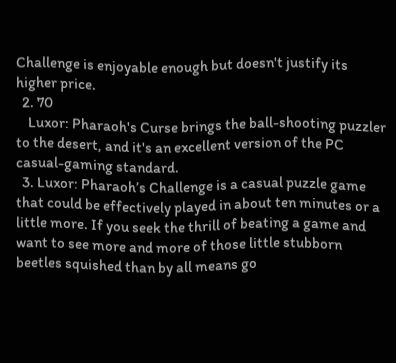Challenge is enjoyable enough but doesn't justify its higher price.
  2. 70
    Luxor: Pharaoh's Curse brings the ball-shooting puzzler to the desert, and it's an excellent version of the PC casual-gaming standard.
  3. Luxor: Pharaoh’s Challenge is a casual puzzle game that could be effectively played in about ten minutes or a little more. If you seek the thrill of beating a game and want to see more and more of those little stubborn beetles squished than by all means go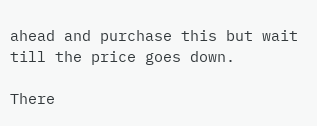ahead and purchase this but wait till the price goes down.

There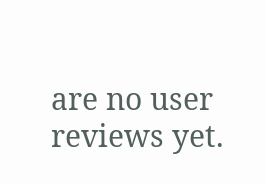are no user reviews yet.